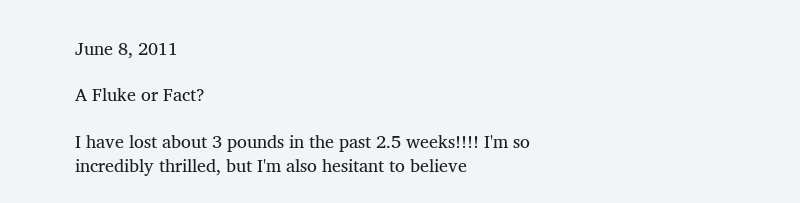June 8, 2011

A Fluke or Fact?

I have lost about 3 pounds in the past 2.5 weeks!!!! I'm so incredibly thrilled, but I'm also hesitant to believe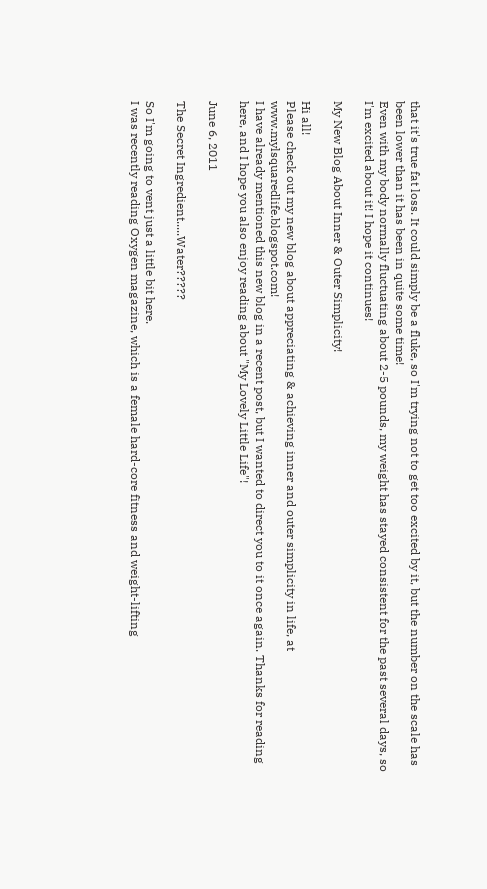that it's true fat loss. It could simply be a fluke, so I'm trying not to get too excited by it, but the number on the scale has been lower than it has been in quite some time!
Even with my body normally fluctuating about 2-5 pounds, my weight has stayed consistent for the past several days, so I'm excited about it! I hope it continues!

My New Blog About Inner & Outer Simplicity!

Hi all!
Please check out my new blog about appreciating & achieving inner and outer simplicity in life, at www.mylsquaredlife.blogspot.com!
I have already mentioned this new blog in a recent post, but I wanted to direct you to it once again. Thanks for reading here, and I hope you also enjoy reading about "My Lovely Little Life"!

June 6, 2011

The Secret Ingredient.....Water?????

So I'm going to vent just a little bit here.
I was recently reading Oxygen magazine, which is a female hard-core fitness and weight-lifting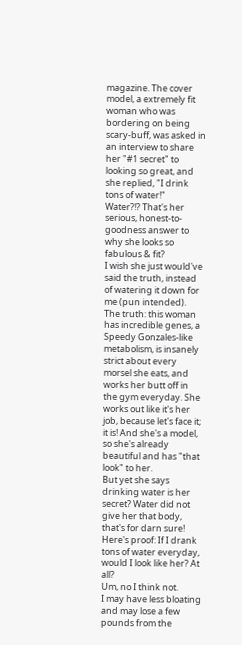magazine. The cover model, a extremely fit woman who was bordering on being scary-buff, was asked in an interview to share her "#1 secret" to looking so great, and she replied, "I drink tons of water!"
Water?!? That's her serious, honest-to-goodness answer to why she looks so fabulous & fit?
I wish she just would've said the truth, instead of watering it down for me (pun intended).
The truth: this woman has incredible genes, a Speedy Gonzales-like metabolism, is insanely strict about every morsel she eats, and works her butt off in the gym everyday. She works out like it's her job, because let's face it; it is! And she's a model, so she's already beautiful and has "that look" to her.
But yet she says drinking water is her secret? Water did not give her that body, that's for darn sure!
Here's proof: If I drank tons of water everyday, would I look like her? At all?
Um, no I think not.
I may have less bloating and may lose a few pounds from the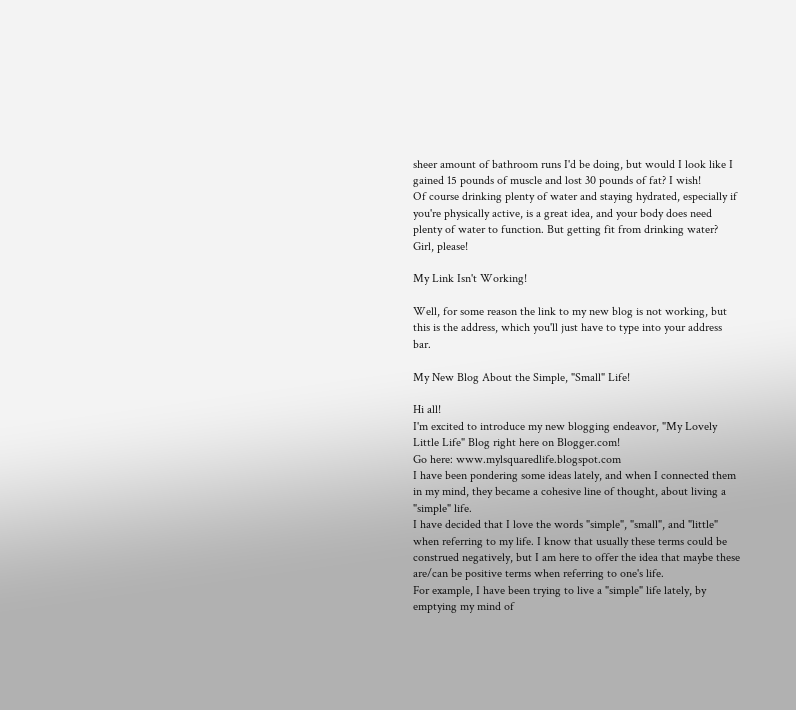sheer amount of bathroom runs I'd be doing, but would I look like I gained 15 pounds of muscle and lost 30 pounds of fat? I wish!
Of course drinking plenty of water and staying hydrated, especially if you're physically active, is a great idea, and your body does need plenty of water to function. But getting fit from drinking water?
Girl, please!

My Link Isn't Working!

Well, for some reason the link to my new blog is not working, but this is the address, which you'll just have to type into your address bar.

My New Blog About the Simple, "Small" Life!

Hi all!
I'm excited to introduce my new blogging endeavor, "My Lovely Little Life" Blog right here on Blogger.com!
Go here: www.mylsquaredlife.blogspot.com
I have been pondering some ideas lately, and when I connected them in my mind, they became a cohesive line of thought, about living a "simple" life.
I have decided that I love the words "simple", "small", and "little" when referring to my life. I know that usually these terms could be construed negatively, but I am here to offer the idea that maybe these are/can be positive terms when referring to one's life.
For example, I have been trying to live a "simple" life lately, by emptying my mind of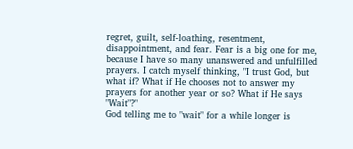regret, guilt, self-loathing, resentment, disappointment, and fear. Fear is a big one for me, because I have so many unanswered and unfulfilled prayers. I catch myself thinking, "I trust God, but what if? What if He chooses not to answer my prayers for another year or so? What if He says "Wait"?"
God telling me to "wait" for a while longer is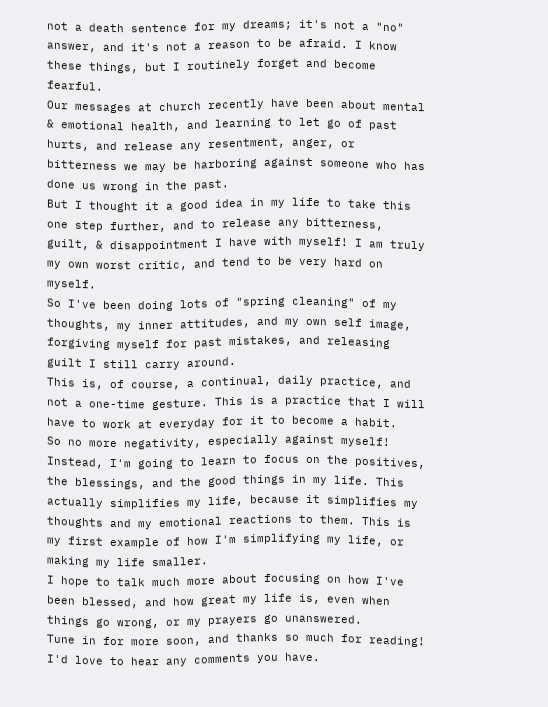not a death sentence for my dreams; it's not a "no" answer, and it's not a reason to be afraid. I know these things, but I routinely forget and become fearful.
Our messages at church recently have been about mental & emotional health, and learning to let go of past hurts, and release any resentment, anger, or bitterness we may be harboring against someone who has done us wrong in the past.
But I thought it a good idea in my life to take this one step further, and to release any bitterness, guilt, & disappointment I have with myself! I am truly my own worst critic, and tend to be very hard on myself.
So I've been doing lots of "spring cleaning" of my thoughts, my inner attitudes, and my own self image, forgiving myself for past mistakes, and releasing guilt I still carry around.
This is, of course, a continual, daily practice, and not a one-time gesture. This is a practice that I will have to work at everyday for it to become a habit.
So no more negativity, especially against myself!
Instead, I'm going to learn to focus on the positives, the blessings, and the good things in my life. This actually simplifies my life, because it simplifies my thoughts and my emotional reactions to them. This is my first example of how I'm simplifying my life, or making my life smaller.
I hope to talk much more about focusing on how I've been blessed, and how great my life is, even when things go wrong, or my prayers go unanswered.
Tune in for more soon, and thanks so much for reading! I'd love to hear any comments you have.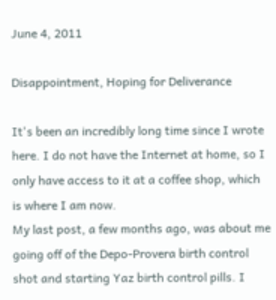June 4, 2011

Disappointment, Hoping for Deliverance

It's been an incredibly long time since I wrote here. I do not have the Internet at home, so I only have access to it at a coffee shop, which is where I am now.
My last post, a few months ago, was about me going off of the Depo-Provera birth control shot and starting Yaz birth control pills. I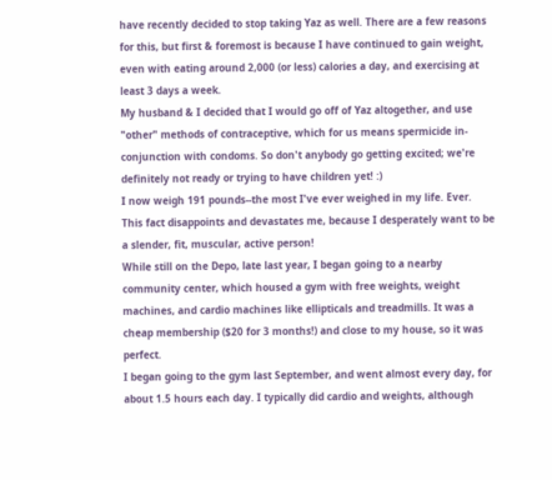have recently decided to stop taking Yaz as well. There are a few reasons for this, but first & foremost is because I have continued to gain weight, even with eating around 2,000 (or less) calories a day, and exercising at least 3 days a week.
My husband & I decided that I would go off of Yaz altogether, and use "other" methods of contraceptive, which for us means spermicide in-conjunction with condoms. So don't anybody go getting excited; we're definitely not ready or trying to have children yet! :)
I now weigh 191 pounds--the most I've ever weighed in my life. Ever. This fact disappoints and devastates me, because I desperately want to be a slender, fit, muscular, active person!
While still on the Depo, late last year, I began going to a nearby community center, which housed a gym with free weights, weight machines, and cardio machines like ellipticals and treadmills. It was a cheap membership ($20 for 3 months!) and close to my house, so it was perfect.
I began going to the gym last September, and went almost every day, for about 1.5 hours each day. I typically did cardio and weights, although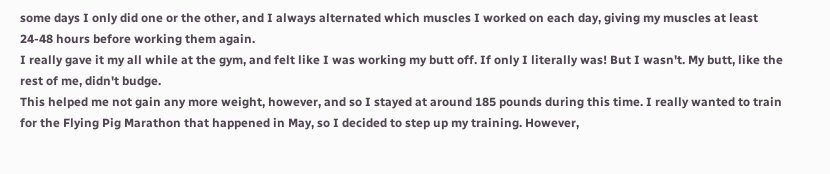some days I only did one or the other, and I always alternated which muscles I worked on each day, giving my muscles at least 24-48 hours before working them again.
I really gave it my all while at the gym, and felt like I was working my butt off. If only I literally was! But I wasn't. My butt, like the rest of me, didn't budge.
This helped me not gain any more weight, however, and so I stayed at around 185 pounds during this time. I really wanted to train for the Flying Pig Marathon that happened in May, so I decided to step up my training. However,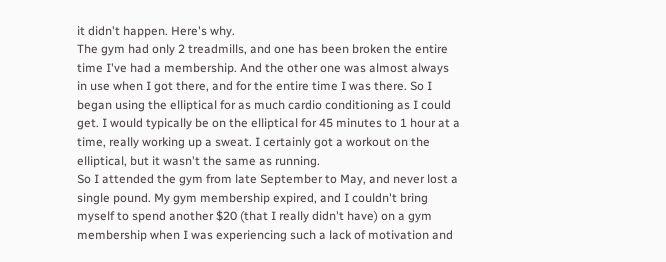it didn't happen. Here's why.
The gym had only 2 treadmills, and one has been broken the entire time I've had a membership. And the other one was almost always in use when I got there, and for the entire time I was there. So I began using the elliptical for as much cardio conditioning as I could get. I would typically be on the elliptical for 45 minutes to 1 hour at a time, really working up a sweat. I certainly got a workout on the elliptical, but it wasn't the same as running.
So I attended the gym from late September to May, and never lost a single pound. My gym membership expired, and I couldn't bring myself to spend another $20 (that I really didn't have) on a gym membership when I was experiencing such a lack of motivation and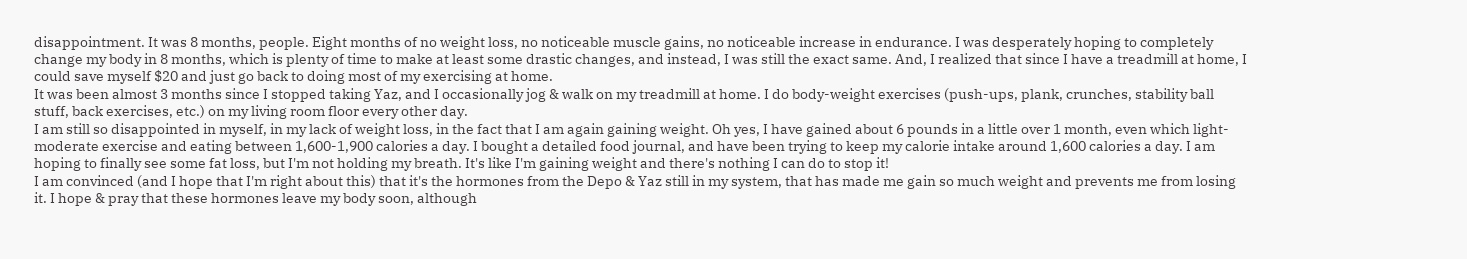disappointment. It was 8 months, people. Eight months of no weight loss, no noticeable muscle gains, no noticeable increase in endurance. I was desperately hoping to completely change my body in 8 months, which is plenty of time to make at least some drastic changes, and instead, I was still the exact same. And, I realized that since I have a treadmill at home, I could save myself $20 and just go back to doing most of my exercising at home.
It was been almost 3 months since I stopped taking Yaz, and I occasionally jog & walk on my treadmill at home. I do body-weight exercises (push-ups, plank, crunches, stability ball stuff, back exercises, etc.) on my living room floor every other day.
I am still so disappointed in myself, in my lack of weight loss, in the fact that I am again gaining weight. Oh yes, I have gained about 6 pounds in a little over 1 month, even which light-moderate exercise and eating between 1,600-1,900 calories a day. I bought a detailed food journal, and have been trying to keep my calorie intake around 1,600 calories a day. I am hoping to finally see some fat loss, but I'm not holding my breath. It's like I'm gaining weight and there's nothing I can do to stop it!
I am convinced (and I hope that I'm right about this) that it's the hormones from the Depo & Yaz still in my system, that has made me gain so much weight and prevents me from losing it. I hope & pray that these hormones leave my body soon, although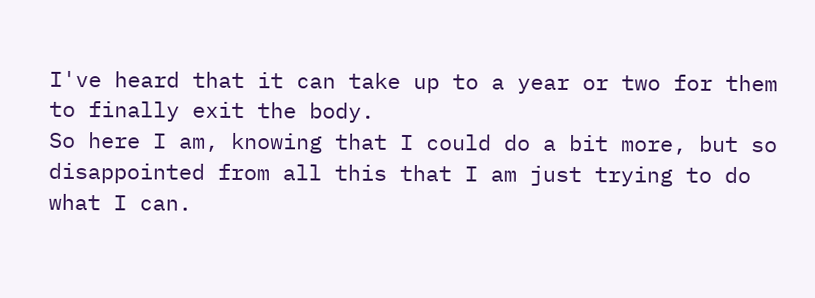I've heard that it can take up to a year or two for them to finally exit the body.
So here I am, knowing that I could do a bit more, but so disappointed from all this that I am just trying to do what I can.